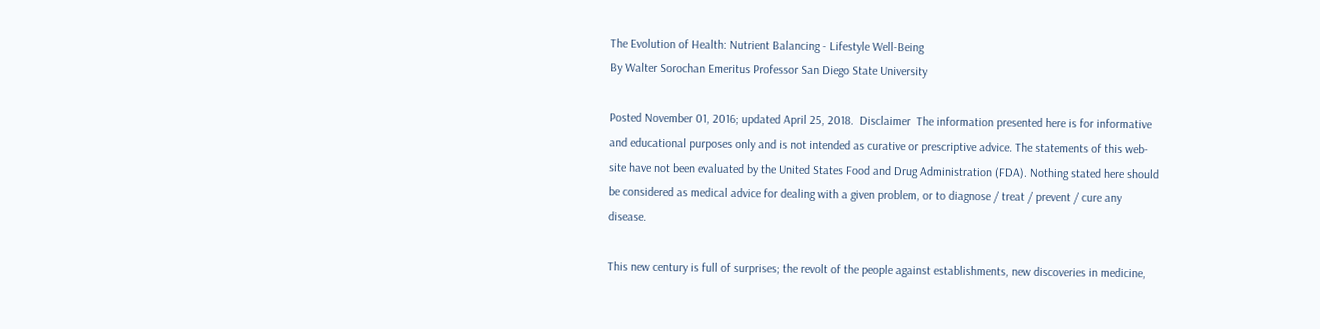The Evolution of Health: Nutrient Balancing - Lifestyle Well-Being
By Walter Sorochan Emeritus Professor San Diego State University

Posted November 01, 2016; updated April 25, 2018.  Disclaimer  The information presented here is for informative and educational purposes only and is not intended as curative or prescriptive advice. The statements of this web-site have not been evaluated by the United States Food and Drug Administration (FDA). Nothing stated here should be considered as medical advice for dealing with a given problem, or to diagnose / treat / prevent / cure any disease.

This new century is full of surprises; the revolt of the people against establishments, new discoveries in medicine,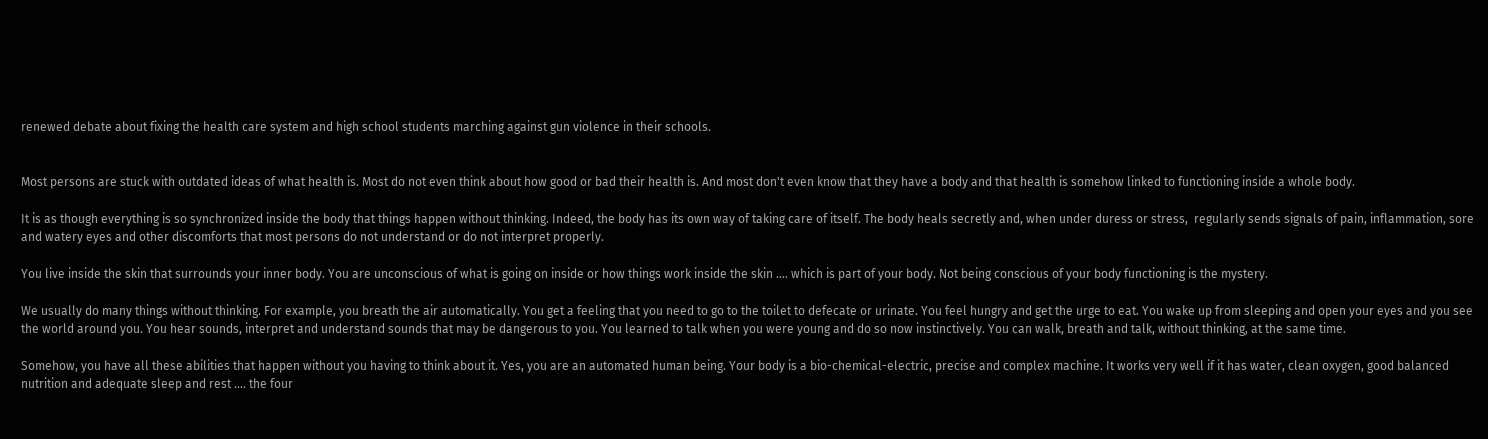renewed debate about fixing the health care system and high school students marching against gun violence in their schools.


Most persons are stuck with outdated ideas of what health is. Most do not even think about how good or bad their health is. And most don't even know that they have a body and that health is somehow linked to functioning inside a whole body.

It is as though everything is so synchronized inside the body that things happen without thinking. Indeed, the body has its own way of taking care of itself. The body heals secretly and, when under duress or stress,  regularly sends signals of pain, inflammation, sore and watery eyes and other discomforts that most persons do not understand or do not interpret properly.

You live inside the skin that surrounds your inner body. You are unconscious of what is going on inside or how things work inside the skin .... which is part of your body. Not being conscious of your body functioning is the mystery.

We usually do many things without thinking. For example, you breath the air automatically. You get a feeling that you need to go to the toilet to defecate or urinate. You feel hungry and get the urge to eat. You wake up from sleeping and open your eyes and you see the world around you. You hear sounds, interpret and understand sounds that may be dangerous to you. You learned to talk when you were young and do so now instinctively. You can walk, breath and talk, without thinking, at the same time.

Somehow, you have all these abilities that happen without you having to think about it. Yes, you are an automated human being. Your body is a bio-chemical-electric, precise and complex machine. It works very well if it has water, clean oxygen, good balanced nutrition and adequate sleep and rest .... the four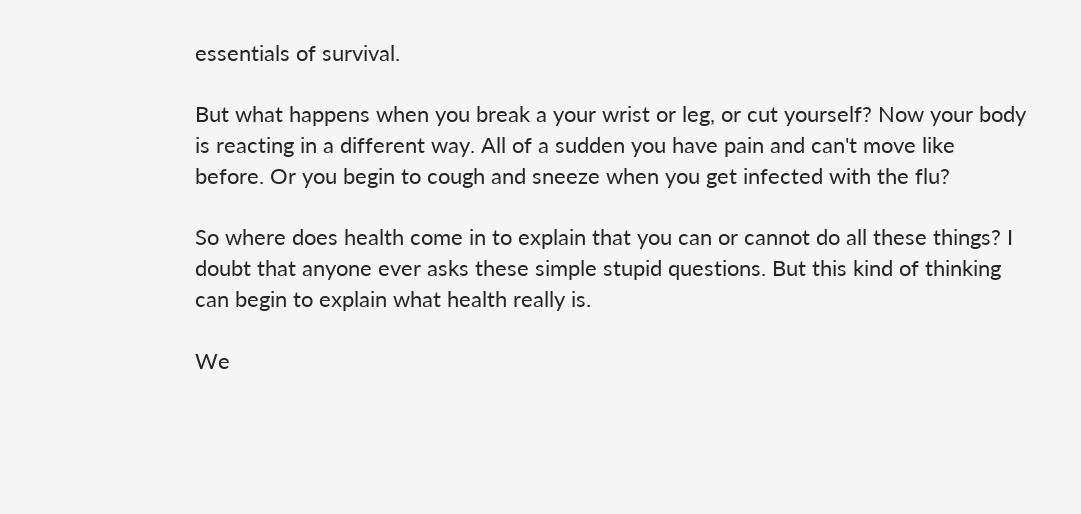essentials of survival.

But what happens when you break a your wrist or leg, or cut yourself? Now your body is reacting in a different way. All of a sudden you have pain and can't move like before. Or you begin to cough and sneeze when you get infected with the flu?

So where does health come in to explain that you can or cannot do all these things? I doubt that anyone ever asks these simple stupid questions. But this kind of thinking can begin to explain what health really is.

We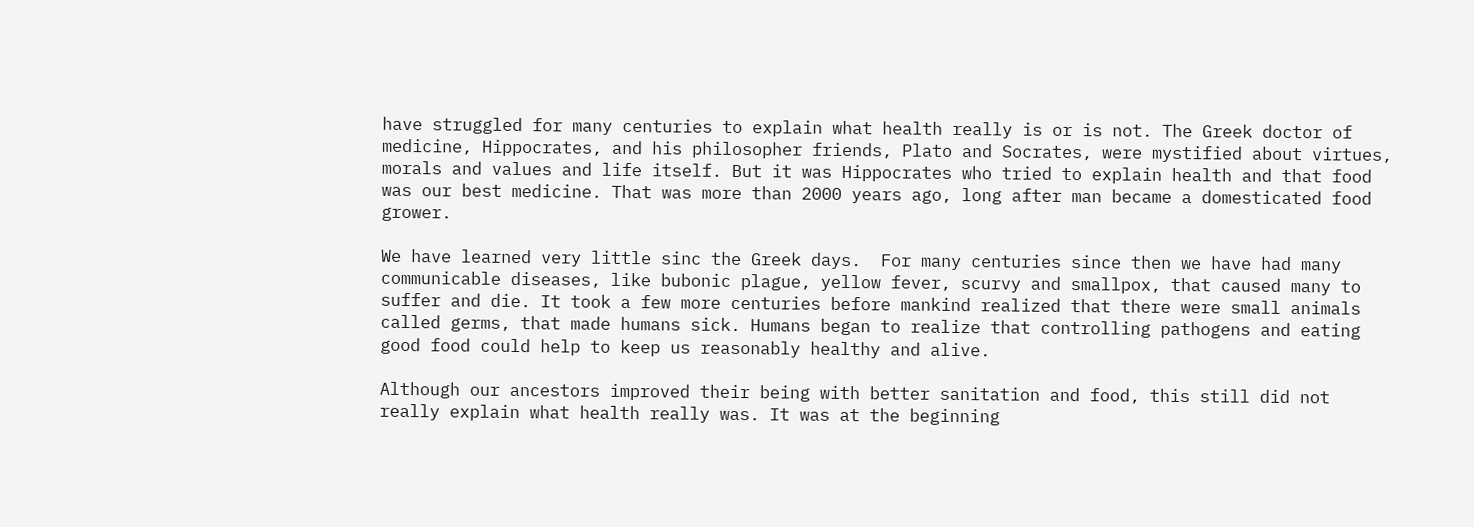have struggled for many centuries to explain what health really is or is not. The Greek doctor of medicine, Hippocrates, and his philosopher friends, Plato and Socrates, were mystified about virtues, morals and values and life itself. But it was Hippocrates who tried to explain health and that food was our best medicine. That was more than 2000 years ago, long after man became a domesticated food grower.

We have learned very little sinc the Greek days.  For many centuries since then we have had many communicable diseases, like bubonic plague, yellow fever, scurvy and smallpox, that caused many to suffer and die. It took a few more centuries before mankind realized that there were small animals called germs, that made humans sick. Humans began to realize that controlling pathogens and eating good food could help to keep us reasonably healthy and alive.

Although our ancestors improved their being with better sanitation and food, this still did not really explain what health really was. It was at the beginning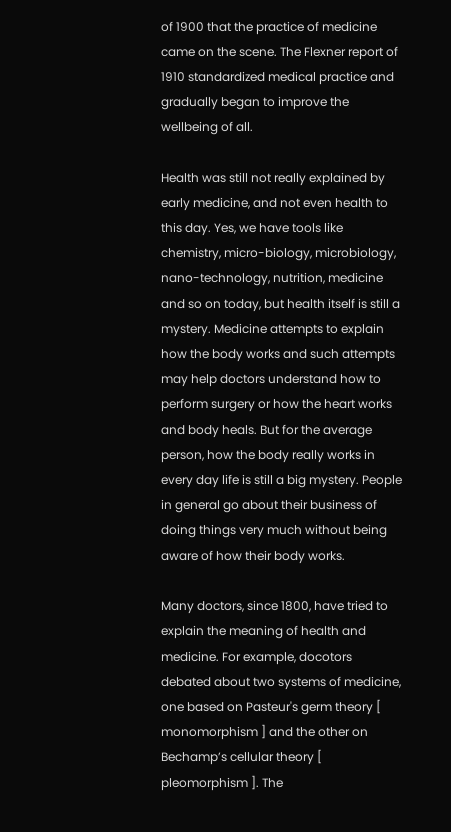of 1900 that the practice of medicine came on the scene. The Flexner report of 1910 standardized medical practice and gradually began to improve the wellbeing of all.

Health was still not really explained by early medicine, and not even health to this day. Yes, we have tools like chemistry, micro-biology, microbiology, nano-technology, nutrition, medicine and so on today, but health itself is still a mystery. Medicine attempts to explain how the body works and such attempts may help doctors understand how to perform surgery or how the heart works and body heals. But for the average person, how the body really works in every day life is still a big mystery. People in general go about their business of doing things very much without being aware of how their body works.

Many doctors, since 1800, have tried to explain the meaning of health and medicine. For example, docotors debated about two systems of medicine, one based on Pasteur's germ theory [ monomorphism ] and the other on Bechamp’s cellular theory [ pleomorphism ]. The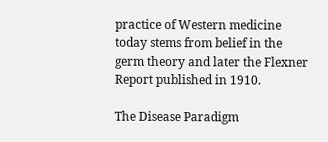practice of Western medicine today stems from belief in the germ theory and later the Flexner Report published in 1910.

The Disease Paradigm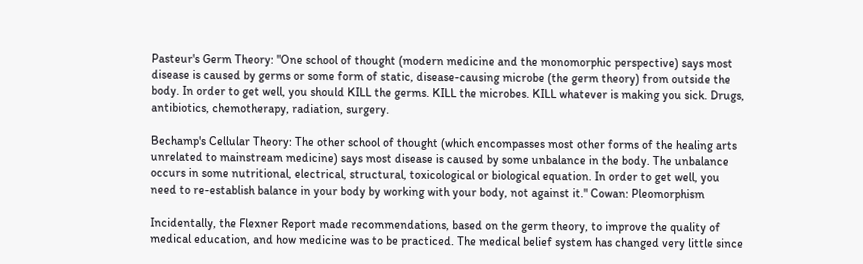Pasteur's Germ Theory: "One school of thought (modern medicine and the monomorphic perspective) says most disease is caused by germs or some form of static, disease-causing microbe (the germ theory) from outside the body. In order to get well, you should KILL the germs. KILL the microbes. KILL whatever is making you sick. Drugs, antibiotics, chemotherapy, radiation, surgery.

Bechamp's Cellular Theory: The other school of thought (which encompasses most other forms of the healing arts unrelated to mainstream medicine) says most disease is caused by some unbalance in the body. The unbalance occurs in some nutritional, electrical, structural, toxicological or biological equation. In order to get well, you need to re-establish balance in your body by working with your body, not against it." Cowan: Pleomorphism

Incidentally, the Flexner Report made recommendations, based on the germ theory, to improve the quality of medical education, and how medicine was to be practiced. The medical belief system has changed very little since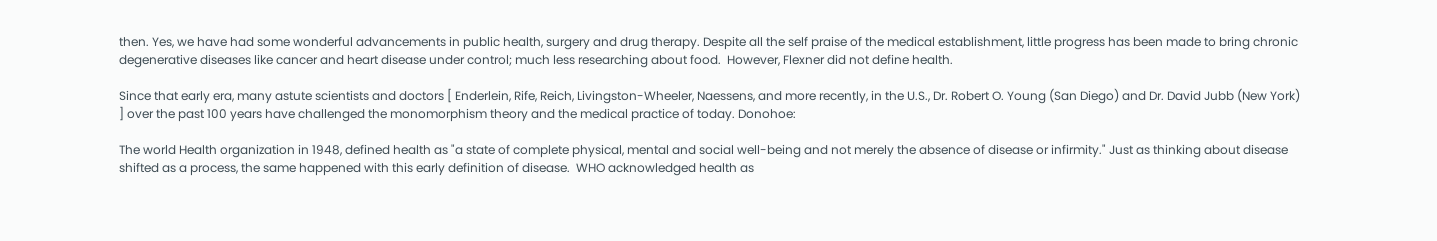then. Yes, we have had some wonderful advancements in public health, surgery and drug therapy. Despite all the self praise of the medical establishment, little progress has been made to bring chronic degenerative diseases like cancer and heart disease under control; much less researching about food.  However, Flexner did not define health.

Since that early era, many astute scientists and doctors [ Enderlein, Rife, Reich, Livingston-Wheeler, Naessens, and more recently, in the U.S., Dr. Robert O. Young (San Diego) and Dr. David Jubb (New York) ] over the past 100 years have challenged the monomorphism theory and the medical practice of today. Donohoe:

The world Health organization in 1948, defined health as "a state of complete physical, mental and social well-being and not merely the absence of disease or infirmity." Just as thinking about disease shifted as a process, the same happened with this early definition of disease.  WHO acknowledged health as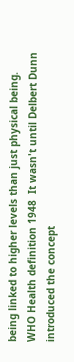being linked to higher levels than just physical being.  WHO Health definition 1948  It wasn't until Delbert Dunn introduced the concept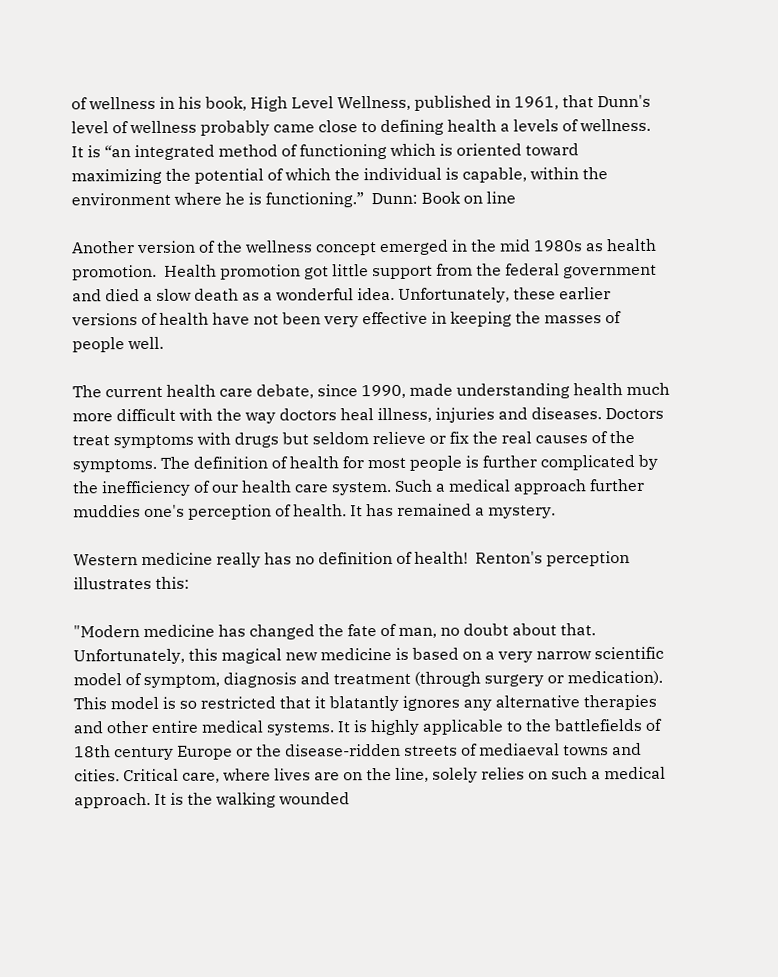of wellness in his book, High Level Wellness, published in 1961, that Dunn's level of wellness probably came close to defining health a levels of wellness.  It is “an integrated method of functioning which is oriented toward maximizing the potential of which the individual is capable, within the environment where he is functioning.”  Dunn: Book on line

Another version of the wellness concept emerged in the mid 1980s as health promotion.  Health promotion got little support from the federal government and died a slow death as a wonderful idea. Unfortunately, these earlier versions of health have not been very effective in keeping the masses of people well.

The current health care debate, since 1990, made understanding health much more difficult with the way doctors heal illness, injuries and diseases. Doctors treat symptoms with drugs but seldom relieve or fix the real causes of the symptoms. The definition of health for most people is further complicated by the inefficiency of our health care system. Such a medical approach further muddies one's perception of health. It has remained a mystery.

Western medicine really has no definition of health!  Renton's perception illustrates this:

"Modern medicine has changed the fate of man, no doubt about that. Unfortunately, this magical new medicine is based on a very narrow scientific model of symptom, diagnosis and treatment (through surgery or medication). This model is so restricted that it blatantly ignores any alternative therapies and other entire medical systems. It is highly applicable to the battlefields of 18th century Europe or the disease-ridden streets of mediaeval towns and cities. Critical care, where lives are on the line, solely relies on such a medical approach. It is the walking wounded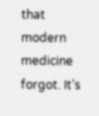that modern medicine forgot. It’s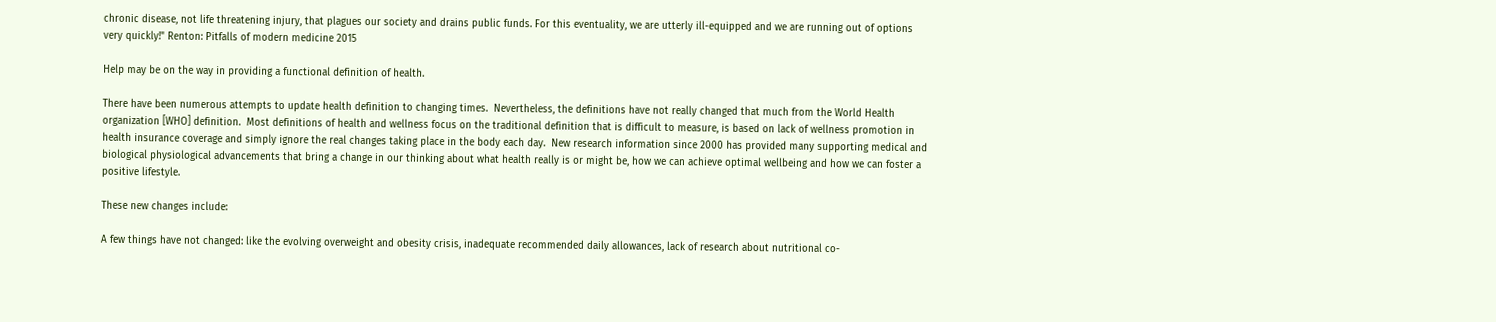chronic disease, not life threatening injury, that plagues our society and drains public funds. For this eventuality, we are utterly ill-equipped and we are running out of options very quickly!" Renton: Pitfalls of modern medicine 2015

Help may be on the way in providing a functional definition of health.

There have been numerous attempts to update health definition to changing times.  Nevertheless, the definitions have not really changed that much from the World Health organization [WHO] definition.  Most definitions of health and wellness focus on the traditional definition that is difficult to measure, is based on lack of wellness promotion in health insurance coverage and simply ignore the real changes taking place in the body each day.  New research information since 2000 has provided many supporting medical and biological physiological advancements that bring a change in our thinking about what health really is or might be, how we can achieve optimal wellbeing and how we can foster a positive lifestyle.

These new changes include:

A few things have not changed: like the evolving overweight and obesity crisis, inadequate recommended daily allowances, lack of research about nutritional co-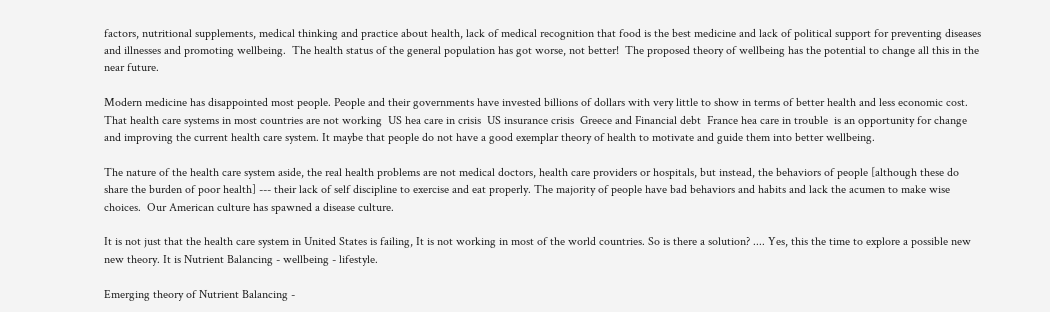factors, nutritional supplements, medical thinking and practice about health, lack of medical recognition that food is the best medicine and lack of political support for preventing diseases and illnesses and promoting wellbeing.  The health status of the general population has got worse, not better!  The proposed theory of wellbeing has the potential to change all this in the near future.

Modern medicine has disappointed most people. People and their governments have invested billions of dollars with very little to show in terms of better health and less economic cost. That health care systems in most countries are not working  US hea care in crisis  US insurance crisis  Greece and Financial debt  France hea care in trouble  is an opportunity for change and improving the current health care system. It maybe that people do not have a good exemplar theory of health to motivate and guide them into better wellbeing.

The nature of the health care system aside, the real health problems are not medical doctors, health care providers or hospitals, but instead, the behaviors of people [although these do share the burden of poor health] --- their lack of self discipline to exercise and eat properly. The majority of people have bad behaviors and habits and lack the acumen to make wise choices.  Our American culture has spawned a disease culture.

It is not just that the health care system in United States is failing, It is not working in most of the world countries. So is there a solution? .... Yes, this the time to explore a possible new new theory. It is Nutrient Balancing - wellbeing - lifestyle.

Emerging theory of Nutrient Balancing -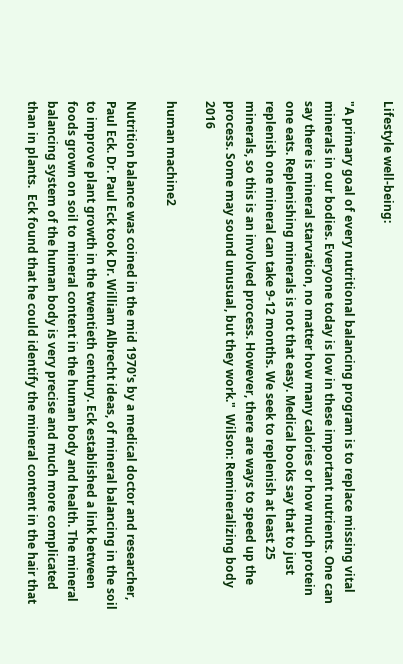Lifestyle well-being:

"A primary goal of every nutritional balancing program is to replace missing vital minerals in our bodies. Everyone today is low in these important nutrients. One can say there is mineral starvation, no matter how many calories or how much protein one eats. Replenishing minerals is not that easy. Medical books say that to just replenish one mineral can take 9-12 months. We seek to replenish at least 25 minerals, so this is an involved process. However, there are ways to speed up the process. Some may sound unusual, but they work."  Wilson: Remineralizing body 2016

human machine2

Nutrition balance was coined in the mid 1970's by a medical doctor and researcher, Paul Eck. Dr. Paul Eck took Dr. William Albrecht ideas, of mineral balancing in the soil to improve plant growth in the twentieth century. Eck established a link between foods grown on soil to mineral content in the human body and health. The mineral balancing system of the human body is very precise and much more complicated than in plants.  Eck found that he could identify the mineral content in the hair that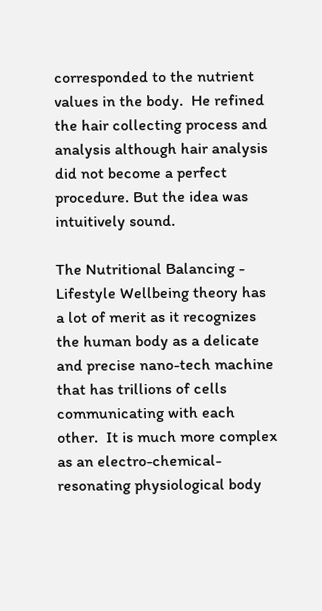corresponded to the nutrient values in the body.  He refined the hair collecting process and analysis although hair analysis did not become a perfect procedure. But the idea was intuitively sound.

The Nutritional Balancing - Lifestyle Wellbeing theory has a lot of merit as it recognizes the human body as a delicate and precise nano-tech machine that has trillions of cells communicating with each other.  It is much more complex as an electro-chemical-resonating physiological body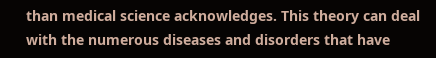than medical science acknowledges. This theory can deal with the numerous diseases and disorders that have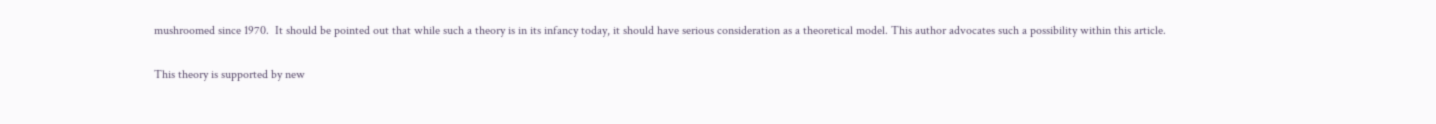mushroomed since 1970.  It should be pointed out that while such a theory is in its infancy today, it should have serious consideration as a theoretical model. This author advocates such a possibility within this article.

This theory is supported by new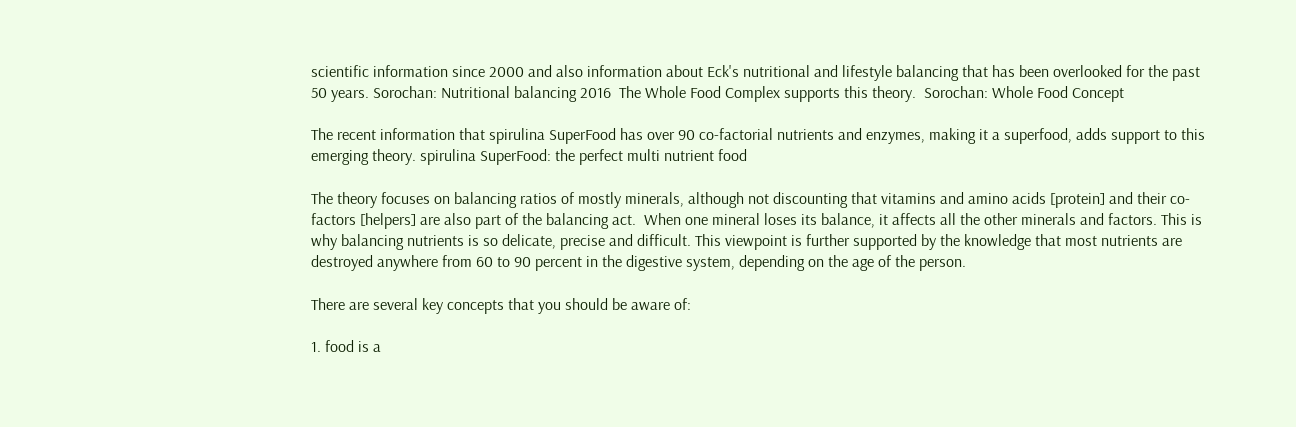scientific information since 2000 and also information about Eck's nutritional and lifestyle balancing that has been overlooked for the past 50 years. Sorochan: Nutritional balancing 2016  The Whole Food Complex supports this theory.  Sorochan: Whole Food Concept

The recent information that spirulina SuperFood has over 90 co-factorial nutrients and enzymes, making it a superfood, adds support to this emerging theory. spirulina SuperFood: the perfect multi nutrient food

The theory focuses on balancing ratios of mostly minerals, although not discounting that vitamins and amino acids [protein] and their co-factors [helpers] are also part of the balancing act.  When one mineral loses its balance, it affects all the other minerals and factors. This is why balancing nutrients is so delicate, precise and difficult. This viewpoint is further supported by the knowledge that most nutrients are destroyed anywhere from 60 to 90 percent in the digestive system, depending on the age of the person.

There are several key concepts that you should be aware of:

1. food is a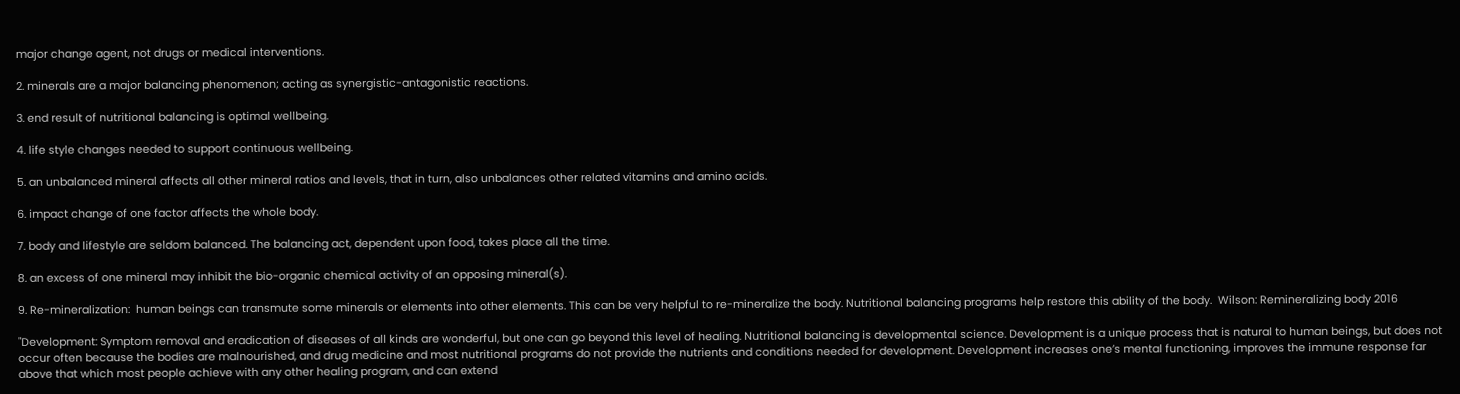major change agent, not drugs or medical interventions.

2. minerals are a major balancing phenomenon; acting as synergistic-antagonistic reactions.

3. end result of nutritional balancing is optimal wellbeing.

4. life style changes needed to support continuous wellbeing.

5. an unbalanced mineral affects all other mineral ratios and levels, that in turn, also unbalances other related vitamins and amino acids.

6. impact change of one factor affects the whole body.

7. body and lifestyle are seldom balanced. The balancing act, dependent upon food, takes place all the time.

8. an excess of one mineral may inhibit the bio-organic chemical activity of an opposing mineral(s).

9. Re-mineralization:  human beings can transmute some minerals or elements into other elements. This can be very helpful to re-mineralize the body. Nutritional balancing programs help restore this ability of the body.  Wilson: Remineralizing body 2016

"Development: Symptom removal and eradication of diseases of all kinds are wonderful, but one can go beyond this level of healing. Nutritional balancing is developmental science. Development is a unique process that is natural to human beings, but does not occur often because the bodies are malnourished, and drug medicine and most nutritional programs do not provide the nutrients and conditions needed for development. Development increases one’s mental functioning, improves the immune response far above that which most people achieve with any other healing program, and can extend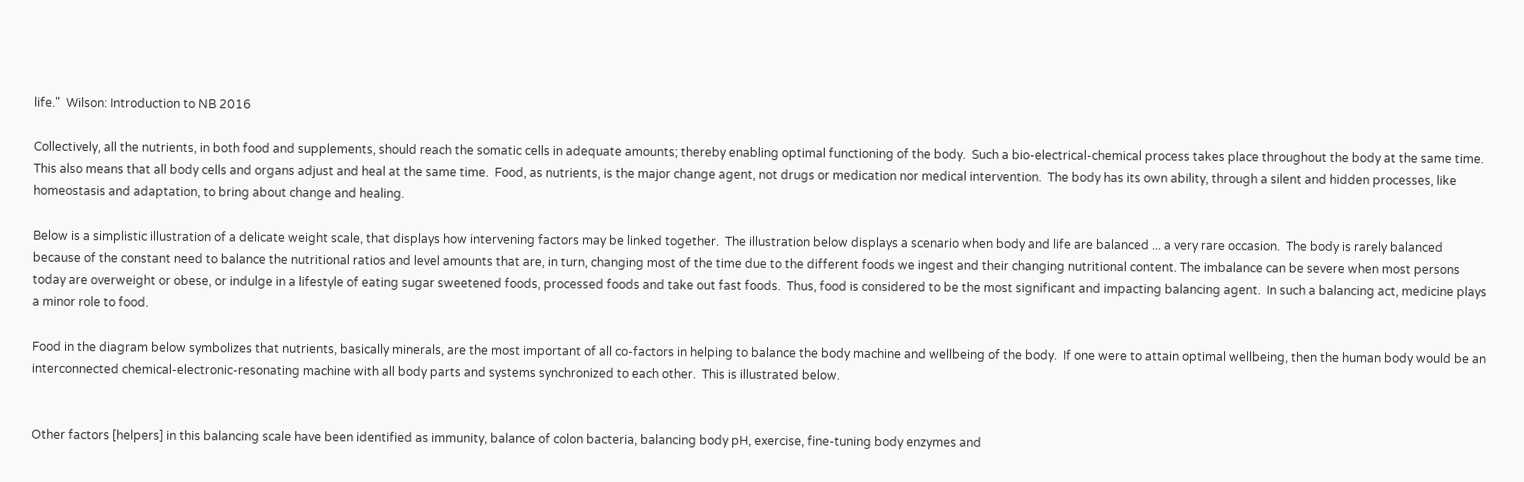life."  Wilson: Introduction to NB 2016

Collectively, all the nutrients, in both food and supplements, should reach the somatic cells in adequate amounts; thereby enabling optimal functioning of the body.  Such a bio-electrical-chemical process takes place throughout the body at the same time.  This also means that all body cells and organs adjust and heal at the same time.  Food, as nutrients, is the major change agent, not drugs or medication nor medical intervention.  The body has its own ability, through a silent and hidden processes, like homeostasis and adaptation, to bring about change and healing.

Below is a simplistic illustration of a delicate weight scale, that displays how intervening factors may be linked together.  The illustration below displays a scenario when body and life are balanced ... a very rare occasion.  The body is rarely balanced because of the constant need to balance the nutritional ratios and level amounts that are, in turn, changing most of the time due to the different foods we ingest and their changing nutritional content. The imbalance can be severe when most persons today are overweight or obese, or indulge in a lifestyle of eating sugar sweetened foods, processed foods and take out fast foods.  Thus, food is considered to be the most significant and impacting balancing agent.  In such a balancing act, medicine plays a minor role to food.

Food in the diagram below symbolizes that nutrients, basically minerals, are the most important of all co-factors in helping to balance the body machine and wellbeing of the body.  If one were to attain optimal wellbeing, then the human body would be an interconnected chemical-electronic-resonating machine with all body parts and systems synchronized to each other.  This is illustrated below.


Other factors [helpers] in this balancing scale have been identified as immunity, balance of colon bacteria, balancing body pH, exercise, fine-tuning body enzymes and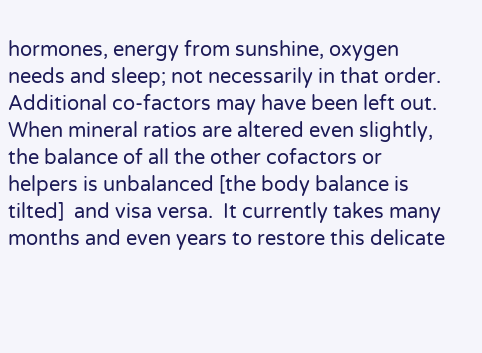hormones, energy from sunshine, oxygen needs and sleep; not necessarily in that order.  Additional co-factors may have been left out.  When mineral ratios are altered even slightly, the balance of all the other cofactors or helpers is unbalanced [the body balance is tilted]  and visa versa.  It currently takes many months and even years to restore this delicate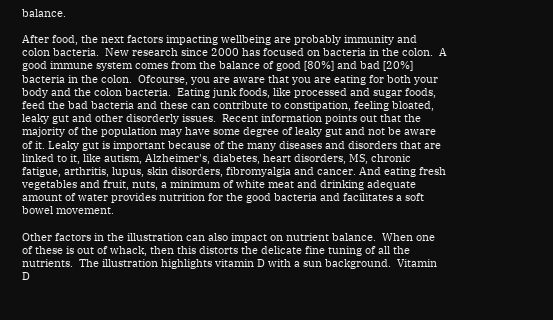balance.

After food, the next factors impacting wellbeing are probably immunity and colon bacteria.  New research since 2000 has focused on bacteria in the colon.  A good immune system comes from the balance of good [80%] and bad [20%] bacteria in the colon.  Ofcourse, you are aware that you are eating for both your body and the colon bacteria.  Eating junk foods, like processed and sugar foods, feed the bad bacteria and these can contribute to constipation, feeling bloated, leaky gut and other disorderly issues.  Recent information points out that the majority of the population may have some degree of leaky gut and not be aware of it. Leaky gut is important because of the many diseases and disorders that are linked to it, like autism, Alzheimer's, diabetes, heart disorders, MS, chronic fatigue, arthritis, lupus, skin disorders, fibromyalgia and cancer. And eating fresh vegetables and fruit, nuts, a minimum of white meat and drinking adequate amount of water provides nutrition for the good bacteria and facilitates a soft bowel movement.

Other factors in the illustration can also impact on nutrient balance.  When one of these is out of whack, then this distorts the delicate fine tuning of all the nutrients.  The illustration highlights vitamin D with a sun background.  Vitamin D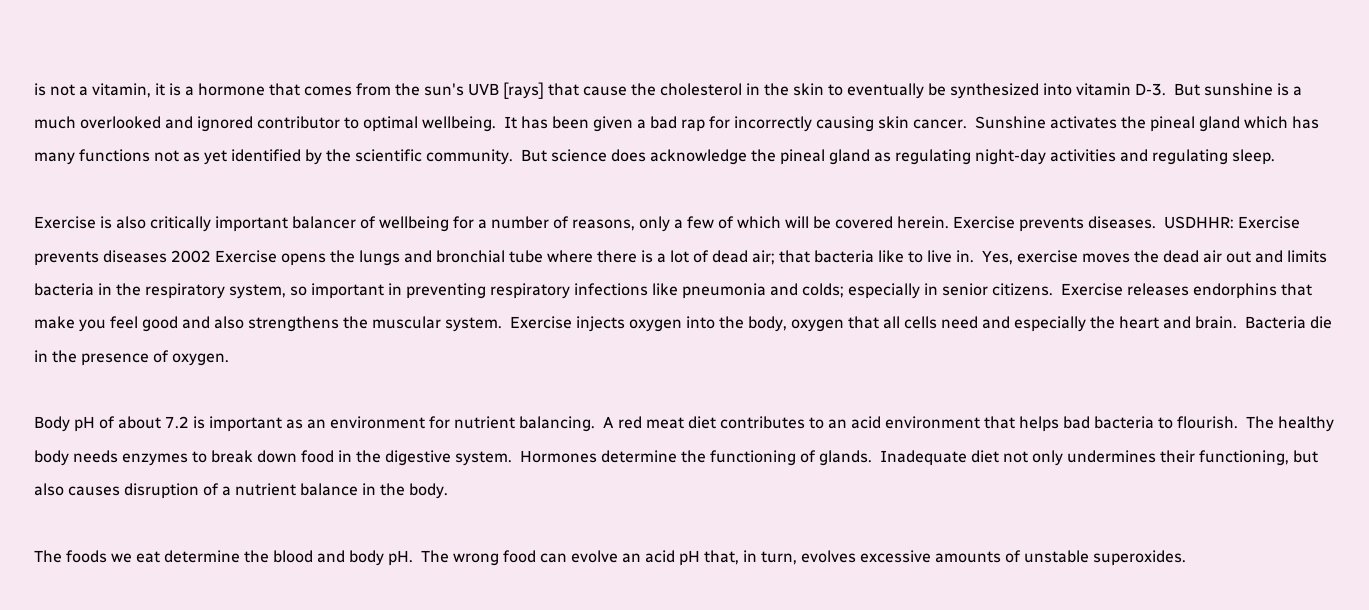is not a vitamin, it is a hormone that comes from the sun's UVB [rays] that cause the cholesterol in the skin to eventually be synthesized into vitamin D-3.  But sunshine is a much overlooked and ignored contributor to optimal wellbeing.  It has been given a bad rap for incorrectly causing skin cancer.  Sunshine activates the pineal gland which has many functions not as yet identified by the scientific community.  But science does acknowledge the pineal gland as regulating night-day activities and regulating sleep.

Exercise is also critically important balancer of wellbeing for a number of reasons, only a few of which will be covered herein. Exercise prevents diseases.  USDHHR: Exercise prevents diseases 2002 Exercise opens the lungs and bronchial tube where there is a lot of dead air; that bacteria like to live in.  Yes, exercise moves the dead air out and limits bacteria in the respiratory system, so important in preventing respiratory infections like pneumonia and colds; especially in senior citizens.  Exercise releases endorphins that make you feel good and also strengthens the muscular system.  Exercise injects oxygen into the body, oxygen that all cells need and especially the heart and brain.  Bacteria die in the presence of oxygen.

Body pH of about 7.2 is important as an environment for nutrient balancing.  A red meat diet contributes to an acid environment that helps bad bacteria to flourish.  The healthy body needs enzymes to break down food in the digestive system.  Hormones determine the functioning of glands.  Inadequate diet not only undermines their functioning, but also causes disruption of a nutrient balance in the body.

The foods we eat determine the blood and body pH.  The wrong food can evolve an acid pH that, in turn, evolves excessive amounts of unstable superoxides.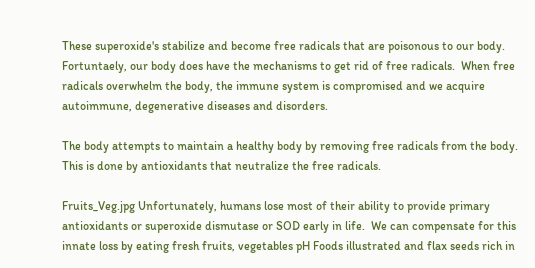These superoxide's stabilize and become free radicals that are poisonous to our body. Fortuntaely, our body does have the mechanisms to get rid of free radicals.  When free radicals overwhelm the body, the immune system is compromised and we acquire autoimmune, degenerative diseases and disorders.

The body attempts to maintain a healthy body by removing free radicals from the body. This is done by antioxidants that neutralize the free radicals.

Fruits_Veg.jpg Unfortunately, humans lose most of their ability to provide primary antioxidants or superoxide dismutase or SOD early in life.  We can compensate for this innate loss by eating fresh fruits, vegetables pH Foods illustrated and flax seeds rich in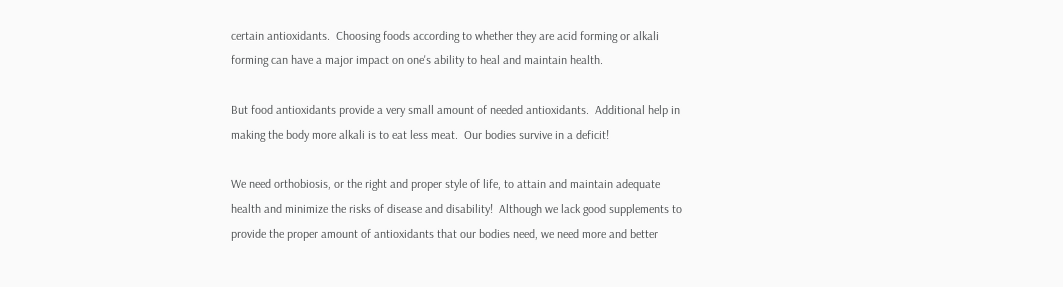certain antioxidants.  Choosing foods according to whether they are acid forming or alkali forming can have a major impact on one's ability to heal and maintain health.

But food antioxidants provide a very small amount of needed antioxidants.  Additional help in making the body more alkali is to eat less meat.  Our bodies survive in a deficit!

We need orthobiosis, or the right and proper style of life, to attain and maintain adequate health and minimize the risks of disease and disability!  Although we lack good supplements to provide the proper amount of antioxidants that our bodies need, we need more and better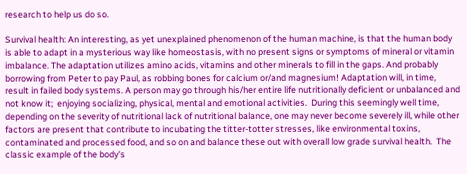research to help us do so.

Survival health: An interesting, as yet unexplained phenomenon of the human machine, is that the human body is able to adapt in a mysterious way like homeostasis, with no present signs or symptoms of mineral or vitamin imbalance. The adaptation utilizes amino acids, vitamins and other minerals to fill in the gaps. And probably borrowing from Peter to pay Paul, as robbing bones for calcium or/and magnesium! Adaptation will, in time, result in failed body systems. A person may go through his/her entire life nutritionally deficient or unbalanced and not know it;  enjoying socializing, physical, mental and emotional activities.  During this seemingly well time, depending on the severity of nutritional lack of nutritional balance, one may never become severely ill, while other factors are present that contribute to incubating the titter-totter stresses, like environmental toxins, contaminated and processed food, and so on and balance these out with overall low grade survival health.  The classic example of the body's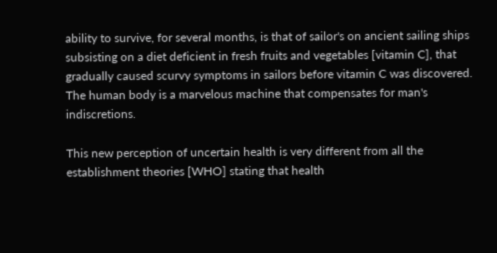ability to survive, for several months, is that of sailor's on ancient sailing ships subsisting on a diet deficient in fresh fruits and vegetables [vitamin C], that gradually caused scurvy symptoms in sailors before vitamin C was discovered. The human body is a marvelous machine that compensates for man's indiscretions.

This new perception of uncertain health is very different from all the establishment theories [WHO] stating that health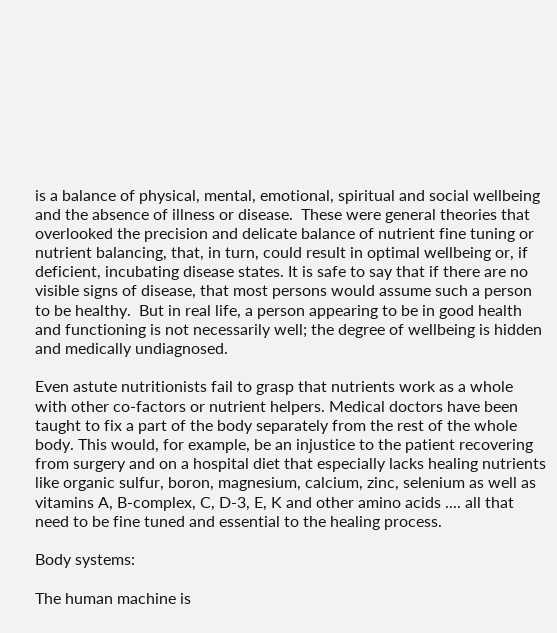is a balance of physical, mental, emotional, spiritual and social wellbeing and the absence of illness or disease.  These were general theories that overlooked the precision and delicate balance of nutrient fine tuning or nutrient balancing, that, in turn, could result in optimal wellbeing or, if deficient, incubating disease states. It is safe to say that if there are no visible signs of disease, that most persons would assume such a person to be healthy.  But in real life, a person appearing to be in good health and functioning is not necessarily well; the degree of wellbeing is hidden and medically undiagnosed.

Even astute nutritionists fail to grasp that nutrients work as a whole with other co-factors or nutrient helpers. Medical doctors have been taught to fix a part of the body separately from the rest of the whole body. This would, for example, be an injustice to the patient recovering from surgery and on a hospital diet that especially lacks healing nutrients like organic sulfur, boron, magnesium, calcium, zinc, selenium as well as vitamins A, B-complex, C, D-3, E, K and other amino acids .... all that need to be fine tuned and essential to the healing process.

Body systems:

The human machine is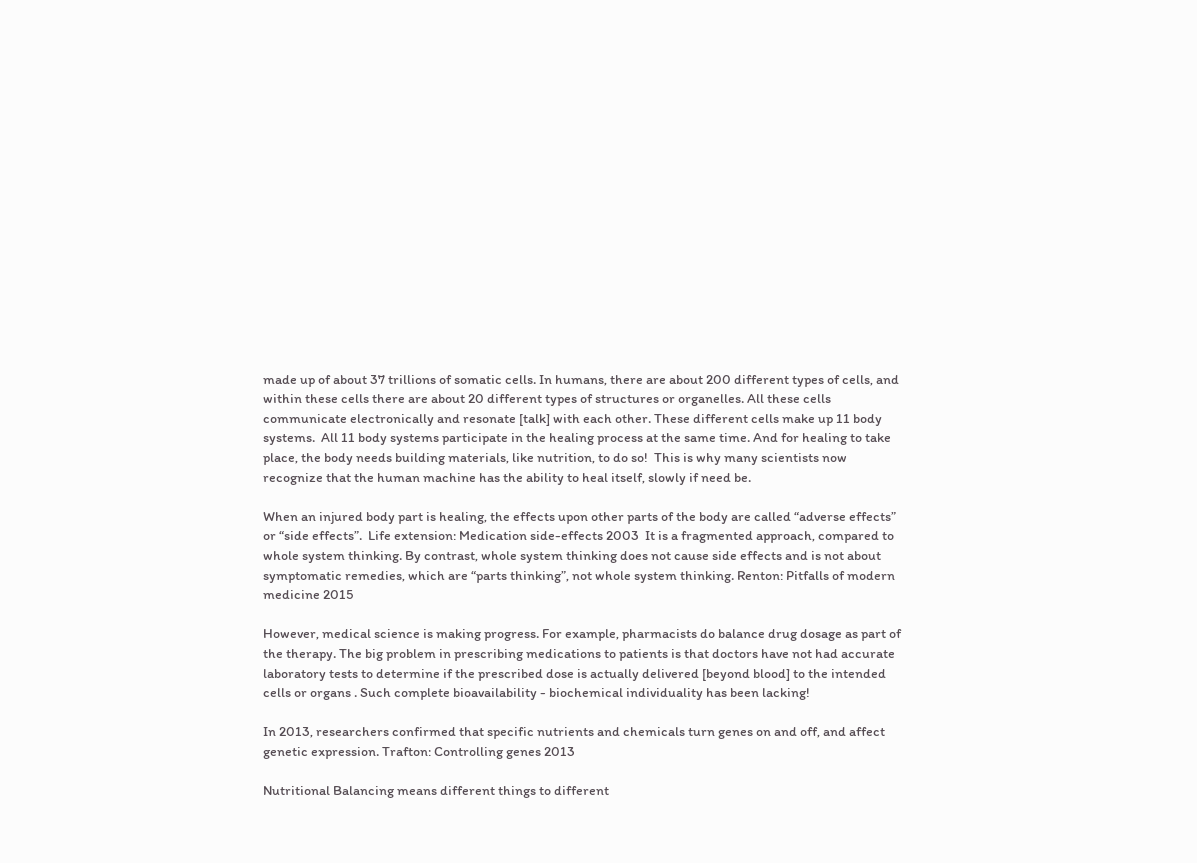made up of about 37 trillions of somatic cells. In humans, there are about 200 different types of cells, and within these cells there are about 20 different types of structures or organelles. All these cells communicate electronically and resonate [talk] with each other. These different cells make up 11 body systems.  All 11 body systems participate in the healing process at the same time. And for healing to take place, the body needs building materials, like nutrition, to do so!  This is why many scientists now recognize that the human machine has the ability to heal itself, slowly if need be.

When an injured body part is healing, the effects upon other parts of the body are called “adverse effects” or “side effects”.  Life extension: Medication side-effects 2003  It is a fragmented approach, compared to whole system thinking. By contrast, whole system thinking does not cause side effects and is not about symptomatic remedies, which are “parts thinking”, not whole system thinking. Renton: Pitfalls of modern medicine 2015

However, medical science is making progress. For example, pharmacists do balance drug dosage as part of the therapy. The big problem in prescribing medications to patients is that doctors have not had accurate laboratory tests to determine if the prescribed dose is actually delivered [beyond blood] to the intended cells or organs . Such complete bioavailability - biochemical individuality has been lacking!

In 2013, researchers confirmed that specific nutrients and chemicals turn genes on and off, and affect genetic expression. Trafton: Controlling genes 2013

Nutritional Balancing means different things to different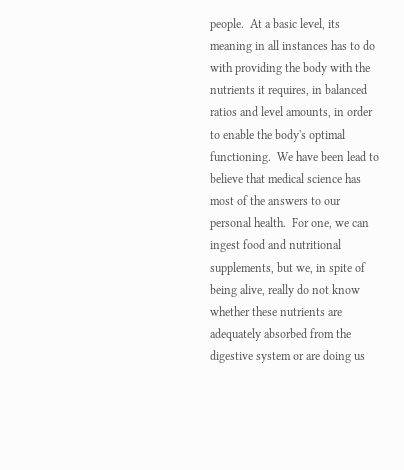people.  At a basic level, its meaning in all instances has to do with providing the body with the nutrients it requires, in balanced ratios and level amounts, in order to enable the body's optimal functioning.  We have been lead to believe that medical science has most of the answers to our personal health.  For one, we can ingest food and nutritional supplements, but we, in spite of being alive, really do not know whether these nutrients are adequately absorbed from the digestive system or are doing us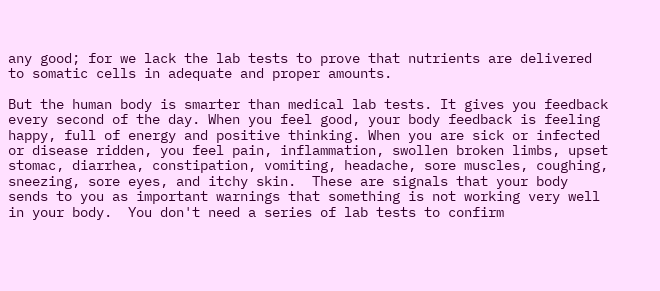any good; for we lack the lab tests to prove that nutrients are delivered to somatic cells in adequate and proper amounts.

But the human body is smarter than medical lab tests. It gives you feedback every second of the day. When you feel good, your body feedback is feeling happy, full of energy and positive thinking. When you are sick or infected or disease ridden, you feel pain, inflammation, swollen broken limbs, upset stomac, diarrhea, constipation, vomiting, headache, sore muscles, coughing, sneezing, sore eyes, and itchy skin.  These are signals that your body sends to you as important warnings that something is not working very well in your body.  You don't need a series of lab tests to confirm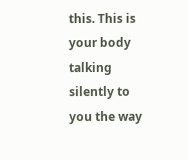this. This is your body talking silently to you the way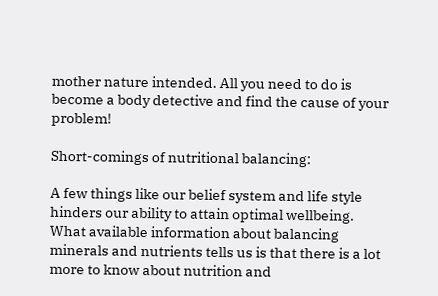mother nature intended. All you need to do is become a body detective and find the cause of your problem!

Short-comings of nutritional balancing:

A few things like our belief system and life style hinders our ability to attain optimal wellbeing.  What available information about balancing minerals and nutrients tells us is that there is a lot more to know about nutrition and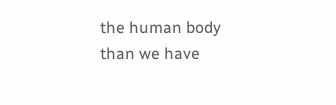the human body than we have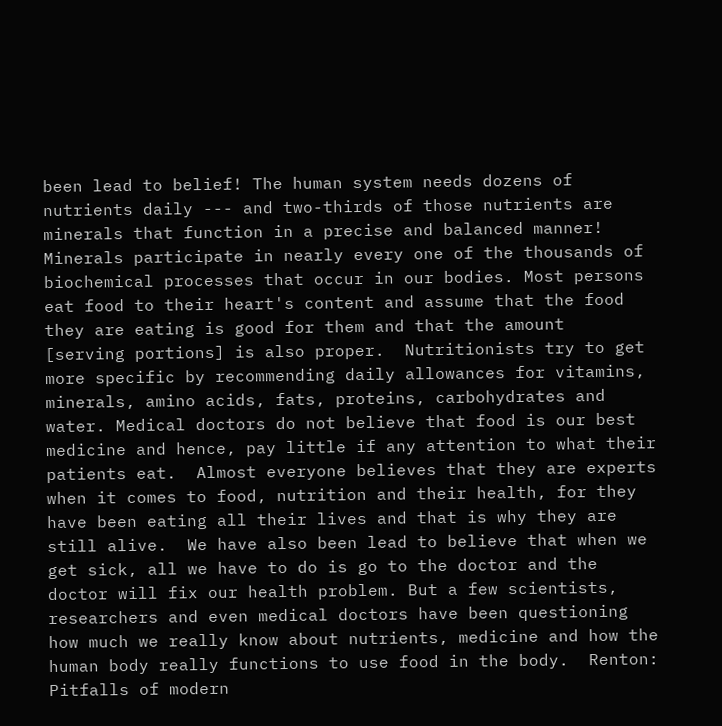been lead to belief! The human system needs dozens of nutrients daily --- and two-thirds of those nutrients are minerals that function in a precise and balanced manner! Minerals participate in nearly every one of the thousands of biochemical processes that occur in our bodies. Most persons eat food to their heart's content and assume that the food they are eating is good for them and that the amount  [serving portions] is also proper.  Nutritionists try to get more specific by recommending daily allowances for vitamins, minerals, amino acids, fats, proteins, carbohydrates and water. Medical doctors do not believe that food is our best medicine and hence, pay little if any attention to what their patients eat.  Almost everyone believes that they are experts when it comes to food, nutrition and their health, for they have been eating all their lives and that is why they are still alive.  We have also been lead to believe that when we get sick, all we have to do is go to the doctor and the doctor will fix our health problem. But a few scientists, researchers and even medical doctors have been questioning how much we really know about nutrients, medicine and how the human body really functions to use food in the body.  Renton: Pitfalls of modern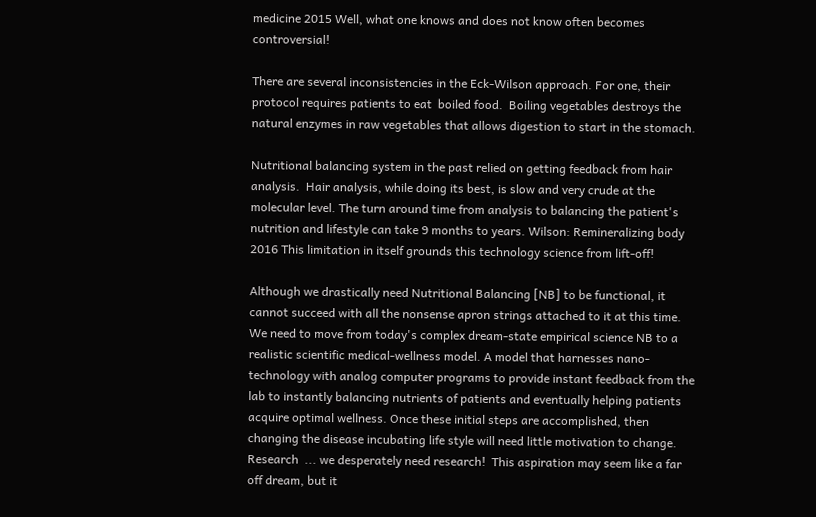medicine 2015 Well, what one knows and does not know often becomes controversial!

There are several inconsistencies in the Eck-Wilson approach. For one, their protocol requires patients to eat  boiled food.  Boiling vegetables destroys the natural enzymes in raw vegetables that allows digestion to start in the stomach.

Nutritional balancing system in the past relied on getting feedback from hair analysis.  Hair analysis, while doing its best, is slow and very crude at the molecular level. The turn around time from analysis to balancing the patient's nutrition and lifestyle can take 9 months to years. Wilson: Remineralizing body 2016 This limitation in itself grounds this technology science from lift-off!

Although we drastically need Nutritional Balancing [NB] to be functional, it cannot succeed with all the nonsense apron strings attached to it at this time.  We need to move from today's complex dream-state empirical science NB to a realistic scientific medical-wellness model. A model that harnesses nano-technology with analog computer programs to provide instant feedback from the lab to instantly balancing nutrients of patients and eventually helping patients acquire optimal wellness. Once these initial steps are accomplished, then changing the disease incubating life style will need little motivation to change.  Research  ... we desperately need research!  This aspiration may seem like a far off dream, but it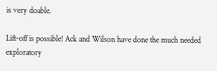is very doable.

Lift-off is possible! Ack and Wilson have done the much needed exploratory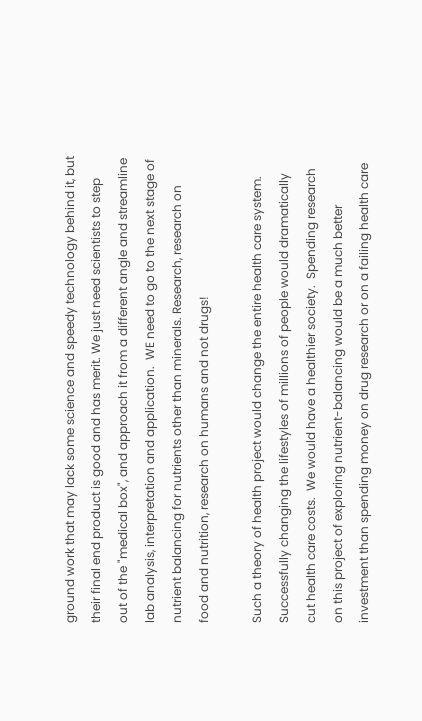ground work that may lack some science and speedy technology behind it, but their final end product is good and has merit. We just need scientists to step out of the "medical box", and approach it from a different angle and streamline lab analysis, interpretation and application.  WE need to go to the next stage of nutrient balancing for nutrients other than minerals. Research, research on food and nutrition, research on humans and not drugs!

Such a theory of health project would change the entire health care system.  Successfully changing the lifestyles of millions of people would dramatically cut health care costs.  We would have a healthier society.  Spending research on this project of exploring nutrient-balancing would be a much better investment than spending money on drug research or on a failing health care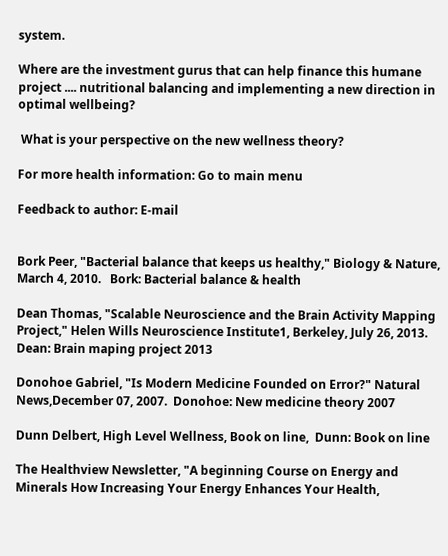system.

Where are the investment gurus that can help finance this humane project .... nutritional balancing and implementing a new direction in optimal wellbeing?

 What is your perspective on the new wellness theory?

For more health information: Go to main menu

Feedback to author: E-mail


Bork Peer, "Bacterial balance that keeps us healthy," Biology & Nature, March 4, 2010.   Bork: Bacterial balance & health

Dean Thomas, "Scalable Neuroscience and the Brain Activity Mapping Project," Helen Wills Neuroscience Institute1, Berkeley, July 26, 2013.  Dean: Brain maping project 2013

Donohoe Gabriel, "Is Modern Medicine Founded on Error?" Natural News,December 07, 2007.  Donohoe: New medicine theory 2007

Dunn Delbert, High Level Wellness, Book on line,  Dunn: Book on line

The Healthview Newsletter, "A beginning Course on Energy and Minerals How Increasing Your Energy Enhances Your Health,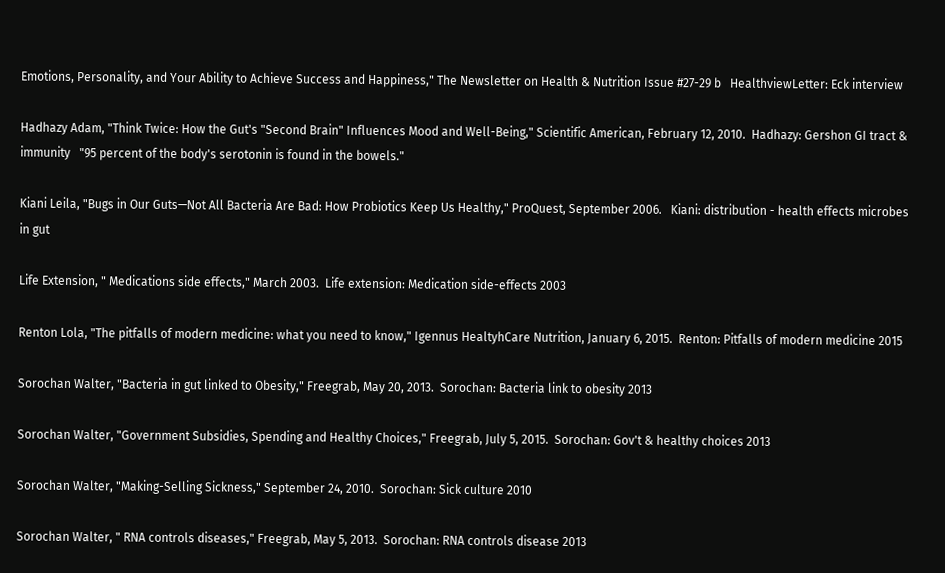Emotions, Personality, and Your Ability to Achieve Success and Happiness," The Newsletter on Health & Nutrition Issue #27-29 b   HealthviewLetter: Eck interview

Hadhazy Adam, "Think Twice: How the Gut's "Second Brain" Influences Mood and Well-Being," Scientific American, February 12, 2010.  Hadhazy: Gershon GI tract & immunity   "95 percent of the body's serotonin is found in the bowels."

Kiani Leila, "Bugs in Our Guts—Not All Bacteria Are Bad: How Probiotics Keep Us Healthy," ProQuest, September 2006.   Kiani: distribution - health effects microbes in gut

Life Extension, " Medications side effects," March 2003.  Life extension: Medication side-effects 2003

Renton Lola, "The pitfalls of modern medicine: what you need to know," Igennus HealtyhCare Nutrition, January 6, 2015.  Renton: Pitfalls of modern medicine 2015

Sorochan Walter, "Bacteria in gut linked to Obesity," Freegrab, May 20, 2013.  Sorochan: Bacteria link to obesity 2013

Sorochan Walter, "Government Subsidies, Spending and Healthy Choices," Freegrab, July 5, 2015.  Sorochan: Gov't & healthy choices 2013

Sorochan Walter, "Making-Selling Sickness," September 24, 2010.  Sorochan: Sick culture 2010

Sorochan Walter, " RNA controls diseases," Freegrab, May 5, 2013.  Sorochan: RNA controls disease 2013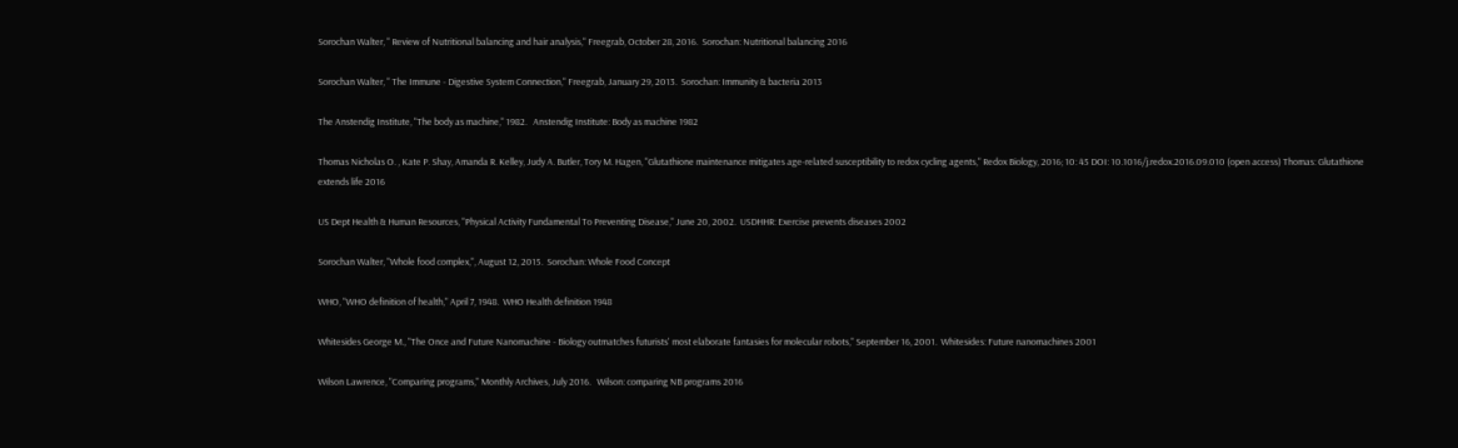Sorochan Walter, " Review of Nutritional balancing and hair analysis," Freegrab, October 28, 2016.  Sorochan: Nutritional balancing 2016

Sorochan Walter, " The Immune - Digestive System Connection," Freegrab, January 29, 2013.  Sorochan: Immunity & bacteria 2013

The Anstendig Institute, "The body as machine," 1982.   Anstendig Institute: Body as machine 1982

Thomas Nicholas O. , Kate P. Shay, Amanda R. Kelley, Judy A. Butler, Tory M. Hagen, "Glutathione maintenance mitigates age-related susceptibility to redox cycling agents," Redox Biology, 2016; 10: 45 DOI: 10.1016/j.redox.2016.09.010 (open access) Thomas: Glutathione extends life 2016

US Dept Health & Human Resources, "Physical Activity Fundamental To Preventing Disease," June 20, 2002.  USDHHR: Exercise prevents diseases 2002

Sorochan Walter, "Whole food complex,", August 12, 2015.  Sorochan: Whole Food Concept

WHO, "WHO definition of health," April 7, 1948.  WHO Health definition 1948

Whitesides George M., "The Once and Future Nanomachine - Biology outmatches futurists' most elaborate fantasies for molecular robots," September 16, 2001.  Whitesides: Future nanomachines 2001

Wilson Lawrence, "Comparing programs," Monthly Archives, July 2016.   Wilson: comparing NB programs 2016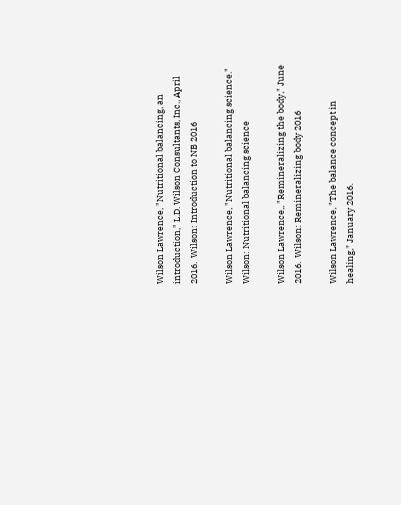Wilson Lawrence, "Nutritional balancing, an introduction," L.D. Wilson Consultants, Inc., April 2016.  Wilson: Introduction to NB 2016

Wilson Lawrence, "Nutritional balancing science."  Wilson: Nutritional balancing science

Wilson Lawrence,, "Remineralizing the body," June 2016.  Wilson: Remineralizing body 2016

Wilson Lawrence, "The balance concept in healing," January 2016.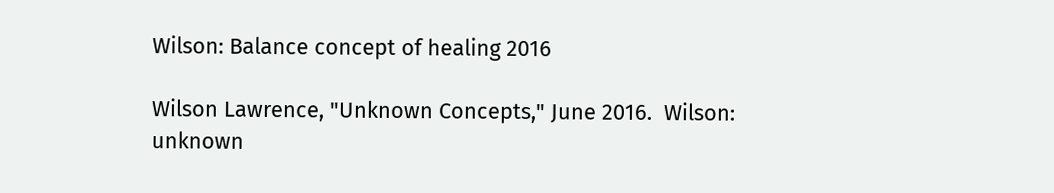Wilson: Balance concept of healing 2016

Wilson Lawrence, "Unknown Concepts," June 2016.  Wilson: unknown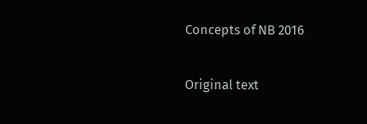Concepts of NB 2016

Original text